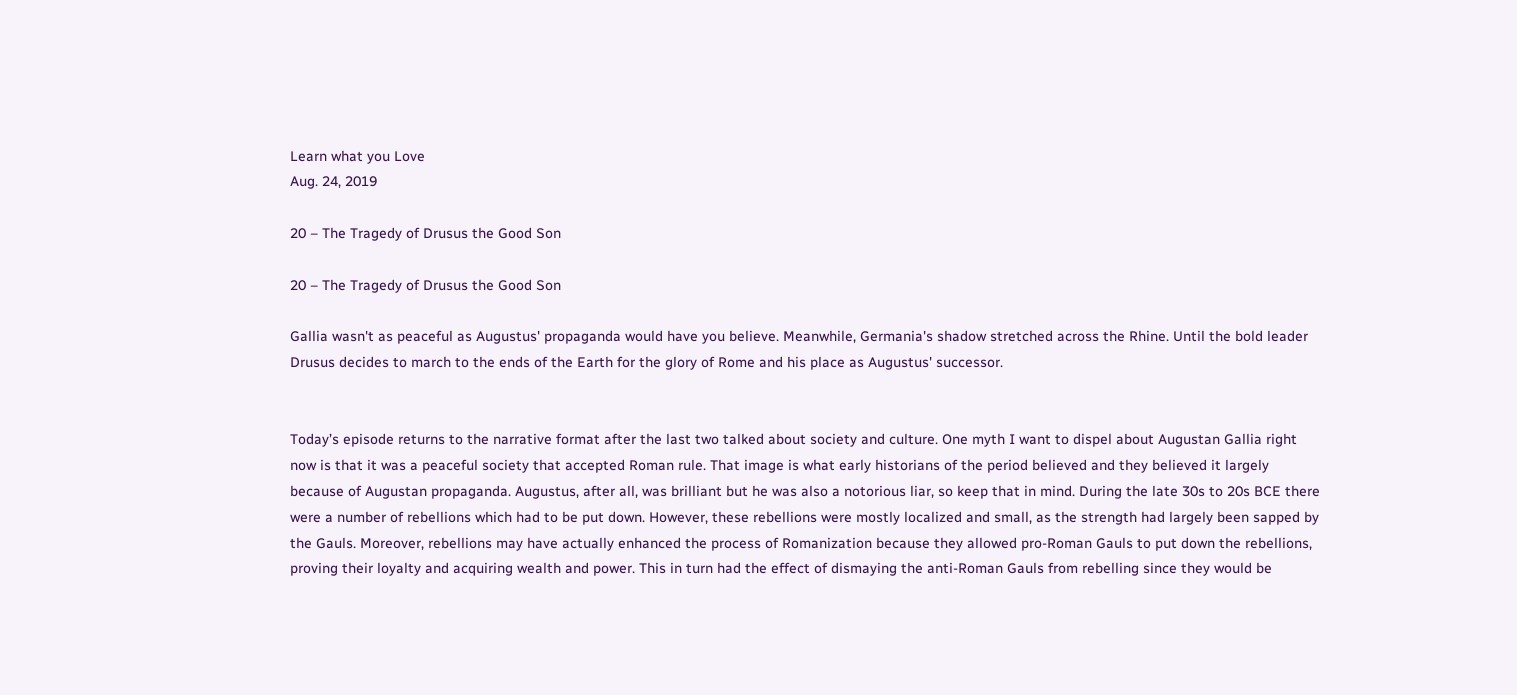Learn what you Love
Aug. 24, 2019

20 – The Tragedy of Drusus the Good Son

20 – The Tragedy of Drusus the Good Son

Gallia wasn't as peaceful as Augustus' propaganda would have you believe. Meanwhile, Germania's shadow stretched across the Rhine. Until the bold leader Drusus decides to march to the ends of the Earth for the glory of Rome and his place as Augustus' successor.


Today’s episode returns to the narrative format after the last two talked about society and culture. One myth I want to dispel about Augustan Gallia right now is that it was a peaceful society that accepted Roman rule. That image is what early historians of the period believed and they believed it largely because of Augustan propaganda. Augustus, after all, was brilliant but he was also a notorious liar, so keep that in mind. During the late 30s to 20s BCE there were a number of rebellions which had to be put down. However, these rebellions were mostly localized and small, as the strength had largely been sapped by the Gauls. Moreover, rebellions may have actually enhanced the process of Romanization because they allowed pro-Roman Gauls to put down the rebellions, proving their loyalty and acquiring wealth and power. This in turn had the effect of dismaying the anti-Roman Gauls from rebelling since they would be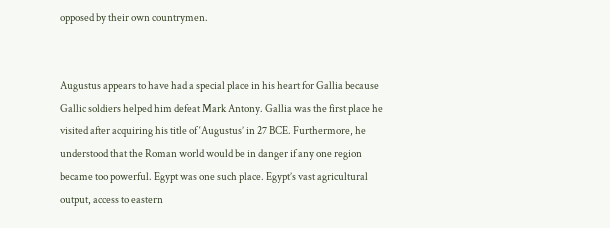opposed by their own countrymen.


Augustus appears to have had a special place in his heart for Gallia because Gallic soldiers helped him defeat Mark Antony. Gallia was the first place he visited after acquiring his title of ‘Augustus’ in 27 BCE. Furthermore, he understood that the Roman world would be in danger if any one region became too powerful. Egypt was one such place. Egypt’s vast agricultural output, access to eastern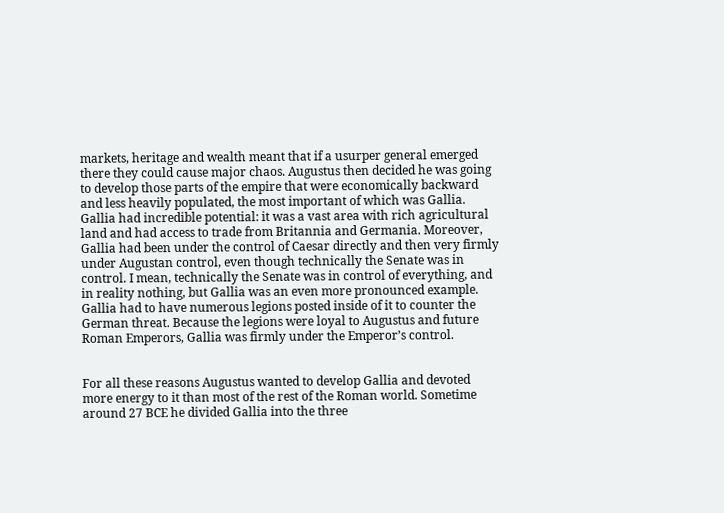markets, heritage and wealth meant that if a usurper general emerged there they could cause major chaos. Augustus then decided he was going to develop those parts of the empire that were economically backward and less heavily populated, the most important of which was Gallia. Gallia had incredible potential: it was a vast area with rich agricultural land and had access to trade from Britannia and Germania. Moreover, Gallia had been under the control of Caesar directly and then very firmly under Augustan control, even though technically the Senate was in control. I mean, technically the Senate was in control of everything, and in reality nothing, but Gallia was an even more pronounced example. Gallia had to have numerous legions posted inside of it to counter the German threat. Because the legions were loyal to Augustus and future Roman Emperors, Gallia was firmly under the Emperor’s control.


For all these reasons Augustus wanted to develop Gallia and devoted more energy to it than most of the rest of the Roman world. Sometime around 27 BCE he divided Gallia into the three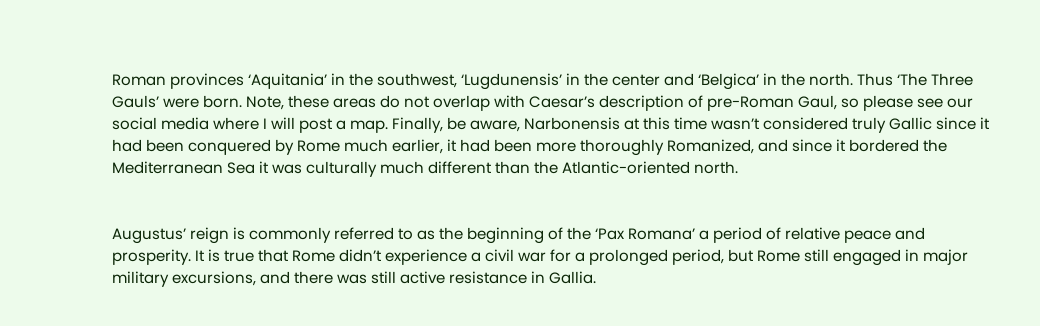Roman provinces ‘Aquitania’ in the southwest, ‘Lugdunensis’ in the center and ‘Belgica’ in the north. Thus ‘The Three Gauls’ were born. Note, these areas do not overlap with Caesar’s description of pre-Roman Gaul, so please see our social media where I will post a map. Finally, be aware, Narbonensis at this time wasn’t considered truly Gallic since it had been conquered by Rome much earlier, it had been more thoroughly Romanized, and since it bordered the Mediterranean Sea it was culturally much different than the Atlantic-oriented north.


Augustus’ reign is commonly referred to as the beginning of the ‘Pax Romana’ a period of relative peace and prosperity. It is true that Rome didn’t experience a civil war for a prolonged period, but Rome still engaged in major military excursions, and there was still active resistance in Gallia.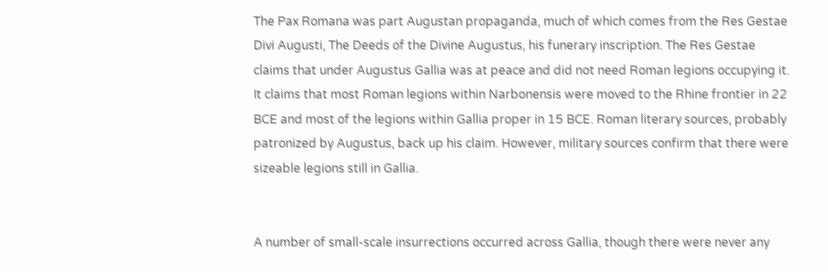The Pax Romana was part Augustan propaganda, much of which comes from the Res Gestae Divi Augusti, The Deeds of the Divine Augustus, his funerary inscription. The Res Gestae claims that under Augustus Gallia was at peace and did not need Roman legions occupying it. It claims that most Roman legions within Narbonensis were moved to the Rhine frontier in 22 BCE and most of the legions within Gallia proper in 15 BCE. Roman literary sources, probably patronized by Augustus, back up his claim. However, military sources confirm that there were sizeable legions still in Gallia.


A number of small-scale insurrections occurred across Gallia, though there were never any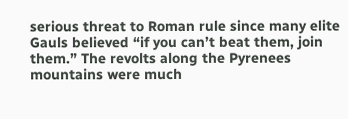serious threat to Roman rule since many elite Gauls believed “if you can’t beat them, join them.” The revolts along the Pyrenees mountains were much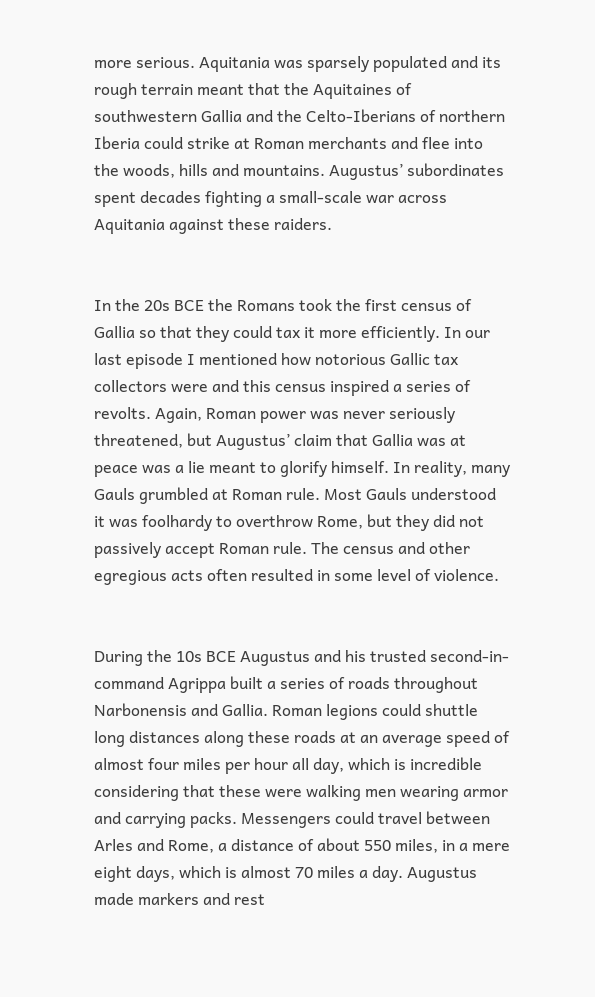more serious. Aquitania was sparsely populated and its rough terrain meant that the Aquitaines of southwestern Gallia and the Celto-Iberians of northern Iberia could strike at Roman merchants and flee into the woods, hills and mountains. Augustus’ subordinates spent decades fighting a small-scale war across Aquitania against these raiders.


In the 20s BCE the Romans took the first census of Gallia so that they could tax it more efficiently. In our last episode I mentioned how notorious Gallic tax collectors were and this census inspired a series of revolts. Again, Roman power was never seriously threatened, but Augustus’ claim that Gallia was at peace was a lie meant to glorify himself. In reality, many Gauls grumbled at Roman rule. Most Gauls understood it was foolhardy to overthrow Rome, but they did not passively accept Roman rule. The census and other egregious acts often resulted in some level of violence.


During the 10s BCE Augustus and his trusted second-in-command Agrippa built a series of roads throughout Narbonensis and Gallia. Roman legions could shuttle long distances along these roads at an average speed of almost four miles per hour all day, which is incredible considering that these were walking men wearing armor and carrying packs. Messengers could travel between Arles and Rome, a distance of about 550 miles, in a mere eight days, which is almost 70 miles a day. Augustus made markers and rest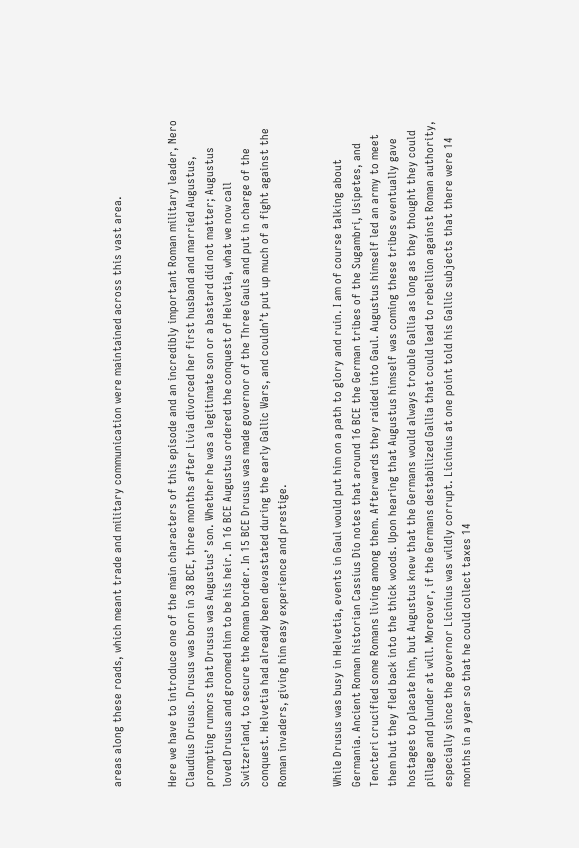areas along these roads, which meant trade and military communication were maintained across this vast area.


Here we have to introduce one of the main characters of this episode and an incredibly important Roman military leader, Nero Claudius Drusus. Drusus was born in 38 BCE, three months after Livia divorced her first husband and married Augustus, prompting rumors that Drusus was Augustus’ son. Whether he was a legitimate son or a bastard did not matter; Augustus loved Drusus and groomed him to be his heir. In 16 BCE Augustus ordered the conquest of Helvetia, what we now call Switzerland, to secure the Roman border. In 15 BCE Drusus was made governor of the Three Gauls and put in charge of the conquest. Helvetia had already been devastated during the early Gallic Wars, and couldn’t put up much of a fight against the Roman invaders, giving him easy experience and prestige.


While Drusus was busy in Helvetia, events in Gaul would put him on a path to glory and ruin. I am of course talking about Germania. Ancient Roman historian Cassius Dio notes that around 16 BCE the German tribes of the Sugambri, Usipetes, and Tencteri crucified some Romans living among them. Afterwards they raided into Gaul. Augustus himself led an army to meet them but they fled back into the thick woods. Upon hearing that Augustus himself was coming these tribes eventually gave hostages to placate him, but Augustus knew that the Germans would always trouble Gallia as long as they thought they could pillage and plunder at will. Moreover, if the Germans destabilized Gallia that could lead to rebellion against Roman authority, especially since the governor Licinius was wildly corrupt. Licinius at one point told his Gallic subjects that there were 14 months in a year so that he could collect taxes 14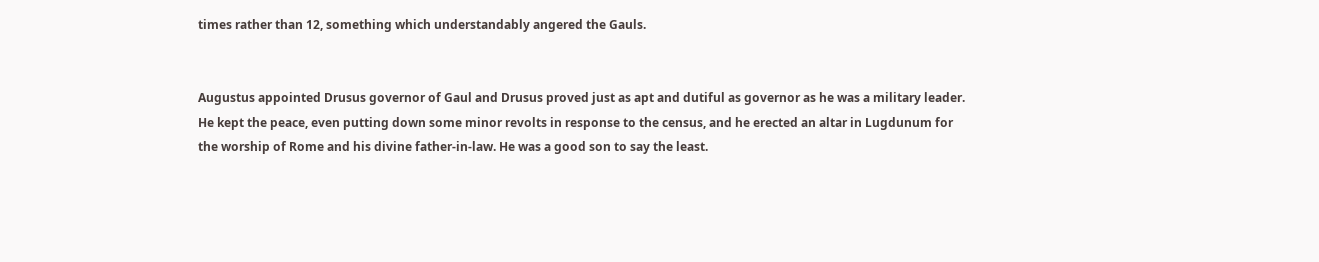times rather than 12, something which understandably angered the Gauls.


Augustus appointed Drusus governor of Gaul and Drusus proved just as apt and dutiful as governor as he was a military leader. He kept the peace, even putting down some minor revolts in response to the census, and he erected an altar in Lugdunum for the worship of Rome and his divine father-in-law. He was a good son to say the least.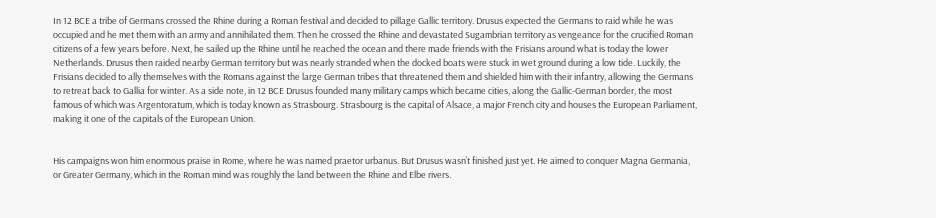In 12 BCE a tribe of Germans crossed the Rhine during a Roman festival and decided to pillage Gallic territory. Drusus expected the Germans to raid while he was occupied and he met them with an army and annihilated them. Then he crossed the Rhine and devastated Sugambrian territory as vengeance for the crucified Roman citizens of a few years before. Next, he sailed up the Rhine until he reached the ocean and there made friends with the Frisians around what is today the lower Netherlands. Drusus then raided nearby German territory but was nearly stranded when the docked boats were stuck in wet ground during a low tide. Luckily, the Frisians decided to ally themselves with the Romans against the large German tribes that threatened them and shielded him with their infantry, allowing the Germans to retreat back to Gallia for winter. As a side note, in 12 BCE Drusus founded many military camps which became cities, along the Gallic-German border, the most famous of which was Argentoratum, which is today known as Strasbourg. Strasbourg is the capital of Alsace, a major French city and houses the European Parliament, making it one of the capitals of the European Union.


His campaigns won him enormous praise in Rome, where he was named praetor urbanus. But Drusus wasn’t finished just yet. He aimed to conquer Magna Germania, or Greater Germany, which in the Roman mind was roughly the land between the Rhine and Elbe rivers.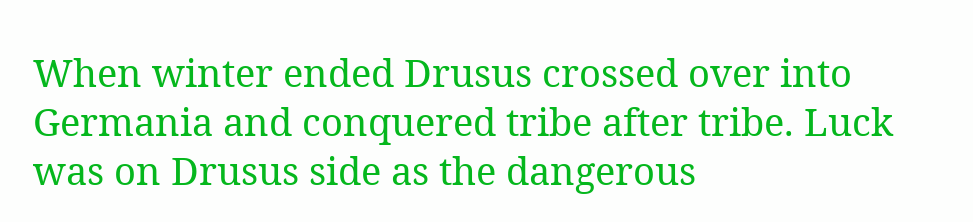When winter ended Drusus crossed over into Germania and conquered tribe after tribe. Luck was on Drusus side as the dangerous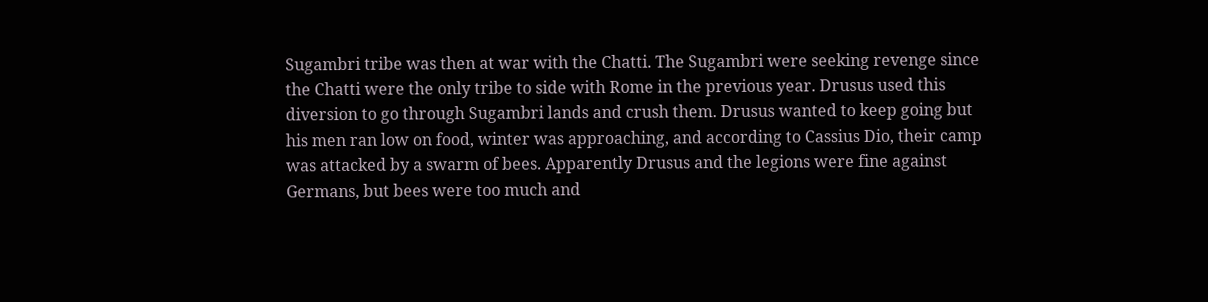Sugambri tribe was then at war with the Chatti. The Sugambri were seeking revenge since the Chatti were the only tribe to side with Rome in the previous year. Drusus used this diversion to go through Sugambri lands and crush them. Drusus wanted to keep going but his men ran low on food, winter was approaching, and according to Cassius Dio, their camp was attacked by a swarm of bees. Apparently Drusus and the legions were fine against Germans, but bees were too much and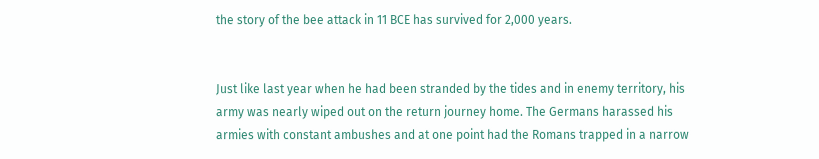the story of the bee attack in 11 BCE has survived for 2,000 years.


Just like last year when he had been stranded by the tides and in enemy territory, his army was nearly wiped out on the return journey home. The Germans harassed his armies with constant ambushes and at one point had the Romans trapped in a narrow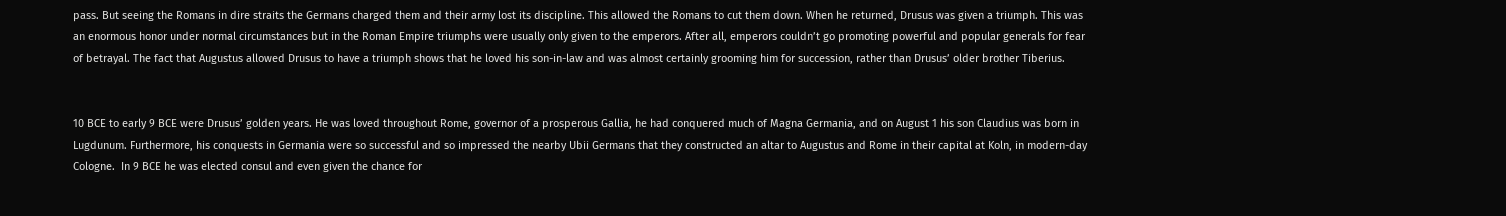pass. But seeing the Romans in dire straits the Germans charged them and their army lost its discipline. This allowed the Romans to cut them down. When he returned, Drusus was given a triumph. This was an enormous honor under normal circumstances but in the Roman Empire triumphs were usually only given to the emperors. After all, emperors couldn’t go promoting powerful and popular generals for fear of betrayal. The fact that Augustus allowed Drusus to have a triumph shows that he loved his son-in-law and was almost certainly grooming him for succession, rather than Drusus’ older brother Tiberius.


10 BCE to early 9 BCE were Drusus’ golden years. He was loved throughout Rome, governor of a prosperous Gallia, he had conquered much of Magna Germania, and on August 1 his son Claudius was born in Lugdunum. Furthermore, his conquests in Germania were so successful and so impressed the nearby Ubii Germans that they constructed an altar to Augustus and Rome in their capital at Koln, in modern-day Cologne.  In 9 BCE he was elected consul and even given the chance for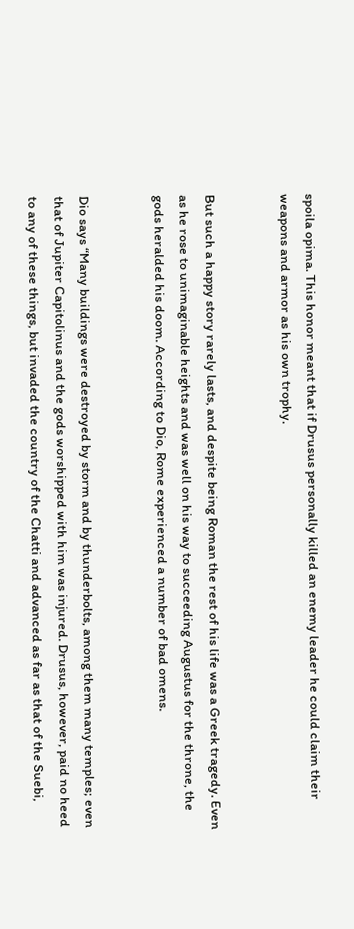spoila opima. This honor meant that if Drusus personally killed an enemy leader he could claim their weapons and armor as his own trophy.


But such a happy story rarely lasts, and despite being Roman the rest of his life was a Greek tragedy. Even as he rose to unimaginable heights and was well on his way to succeeding Augustus for the throne, the gods heralded his doom. According to Dio, Rome experienced a number of bad omens.


Dio says “Many buildings were destroyed by storm and by thunderbolts, among them many temples; even that of Jupiter Capitolinus and the gods worshipped with him was injured. Drusus, however, paid no heed to any of these things, but invaded the country of the Chatti and advanced as far as that of the Suebi,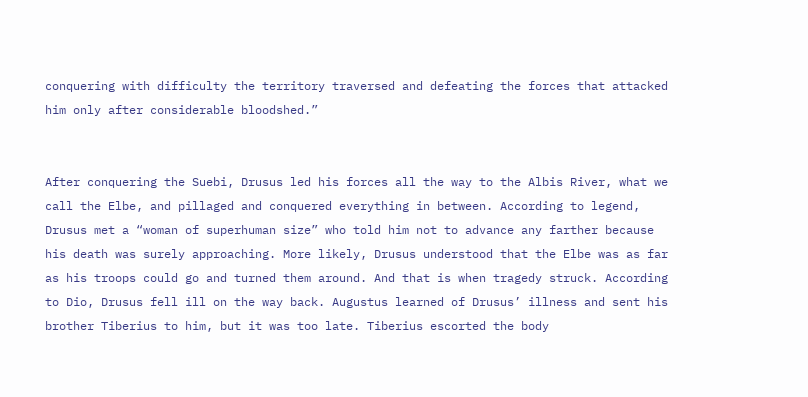conquering with difficulty the territory traversed and defeating the forces that attacked him only after considerable bloodshed.”


After conquering the Suebi, Drusus led his forces all the way to the Albis River, what we call the Elbe, and pillaged and conquered everything in between. According to legend, Drusus met a “woman of superhuman size” who told him not to advance any farther because his death was surely approaching. More likely, Drusus understood that the Elbe was as far as his troops could go and turned them around. And that is when tragedy struck. According to Dio, Drusus fell ill on the way back. Augustus learned of Drusus’ illness and sent his brother Tiberius to him, but it was too late. Tiberius escorted the body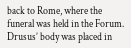back to Rome, where the funeral was held in the Forum. Drusus’ body was placed in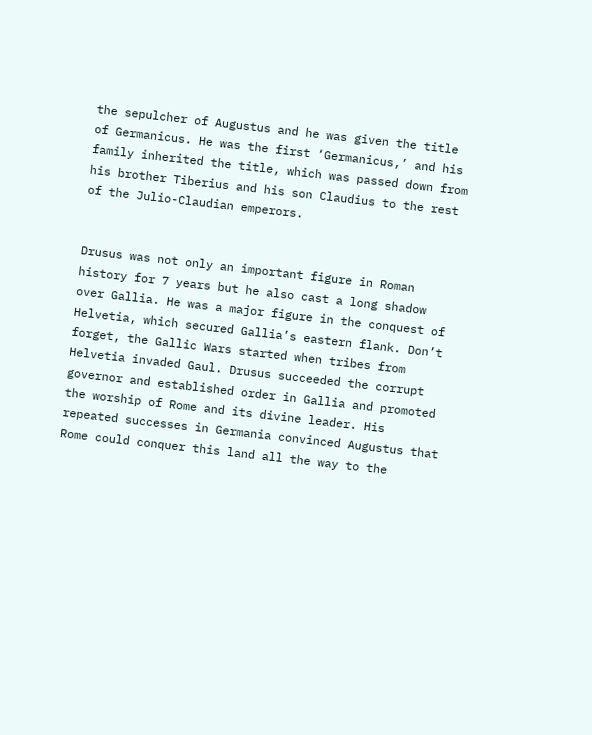the sepulcher of Augustus and he was given the title of Germanicus. He was the first ‘Germanicus,’ and his family inherited the title, which was passed down from his brother Tiberius and his son Claudius to the rest of the Julio-Claudian emperors.


Drusus was not only an important figure in Roman history for 7 years but he also cast a long shadow over Gallia. He was a major figure in the conquest of Helvetia, which secured Gallia’s eastern flank. Don’t forget, the Gallic Wars started when tribes from Helvetia invaded Gaul. Drusus succeeded the corrupt governor and established order in Gallia and promoted the worship of Rome and its divine leader. His repeated successes in Germania convinced Augustus that Rome could conquer this land all the way to the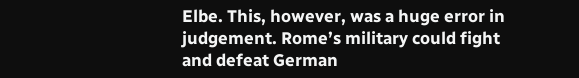Elbe. This, however, was a huge error in judgement. Rome’s military could fight and defeat German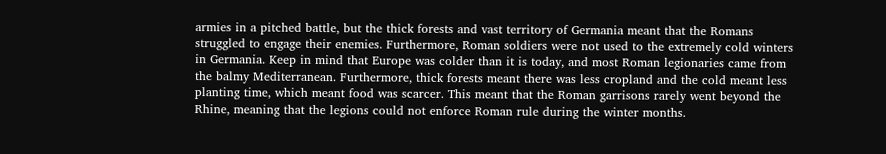armies in a pitched battle, but the thick forests and vast territory of Germania meant that the Romans struggled to engage their enemies. Furthermore, Roman soldiers were not used to the extremely cold winters in Germania. Keep in mind that Europe was colder than it is today, and most Roman legionaries came from the balmy Mediterranean. Furthermore, thick forests meant there was less cropland and the cold meant less planting time, which meant food was scarcer. This meant that the Roman garrisons rarely went beyond the Rhine, meaning that the legions could not enforce Roman rule during the winter months.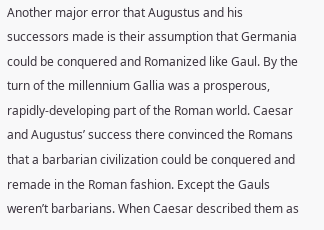Another major error that Augustus and his successors made is their assumption that Germania could be conquered and Romanized like Gaul. By the turn of the millennium Gallia was a prosperous, rapidly-developing part of the Roman world. Caesar and Augustus’ success there convinced the Romans that a barbarian civilization could be conquered and remade in the Roman fashion. Except the Gauls weren’t barbarians. When Caesar described them as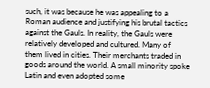such, it was because he was appealing to a Roman audience and justifying his brutal tactics against the Gauls. In reality, the Gauls were relatively developed and cultured. Many of them lived in cities. Their merchants traded in goods around the world. A small minority spoke Latin and even adopted some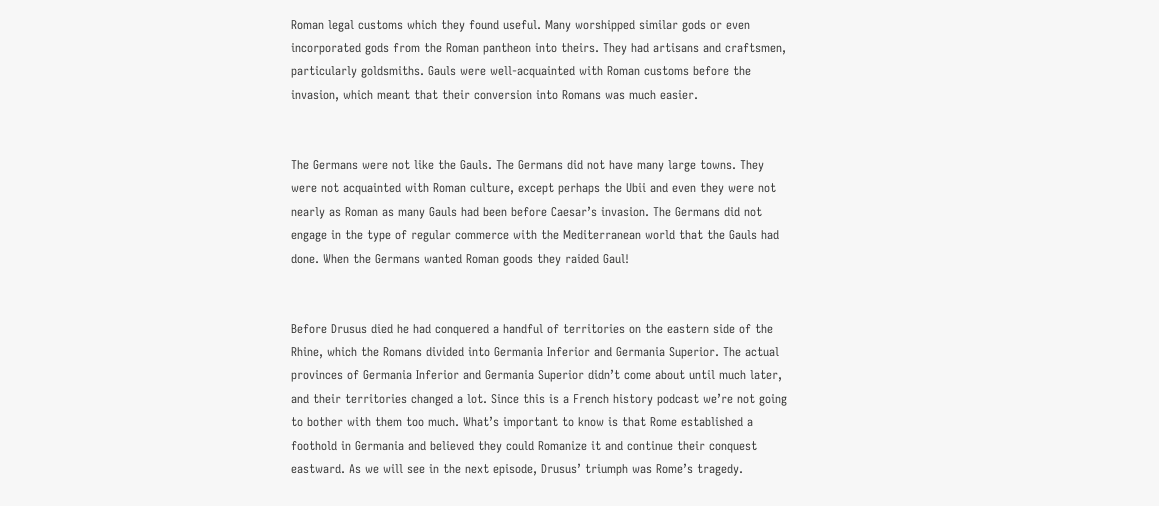Roman legal customs which they found useful. Many worshipped similar gods or even incorporated gods from the Roman pantheon into theirs. They had artisans and craftsmen, particularly goldsmiths. Gauls were well-acquainted with Roman customs before the invasion, which meant that their conversion into Romans was much easier.


The Germans were not like the Gauls. The Germans did not have many large towns. They were not acquainted with Roman culture, except perhaps the Ubii and even they were not nearly as Roman as many Gauls had been before Caesar’s invasion. The Germans did not engage in the type of regular commerce with the Mediterranean world that the Gauls had done. When the Germans wanted Roman goods they raided Gaul!


Before Drusus died he had conquered a handful of territories on the eastern side of the Rhine, which the Romans divided into Germania Inferior and Germania Superior. The actual provinces of Germania Inferior and Germania Superior didn’t come about until much later, and their territories changed a lot. Since this is a French history podcast we’re not going to bother with them too much. What’s important to know is that Rome established a foothold in Germania and believed they could Romanize it and continue their conquest eastward. As we will see in the next episode, Drusus’ triumph was Rome’s tragedy.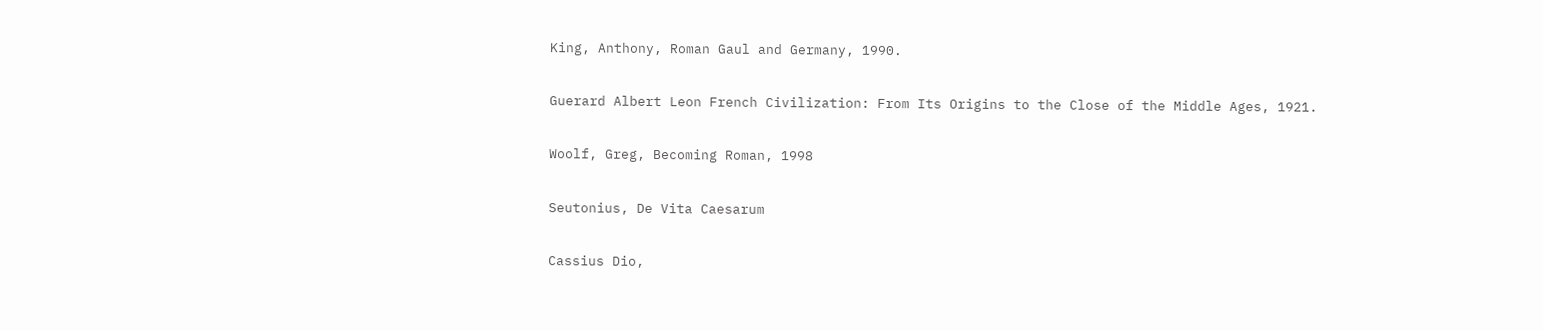King, Anthony, Roman Gaul and Germany, 1990.

Guerard Albert Leon French Civilization: From Its Origins to the Close of the Middle Ages, 1921.

Woolf, Greg, Becoming Roman, 1998

Seutonius, De Vita Caesarum

Cassius Dio,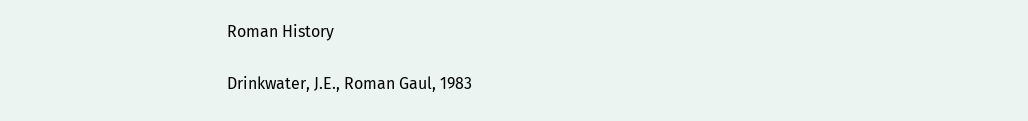Roman History

Drinkwater, J.E., Roman Gaul, 1983